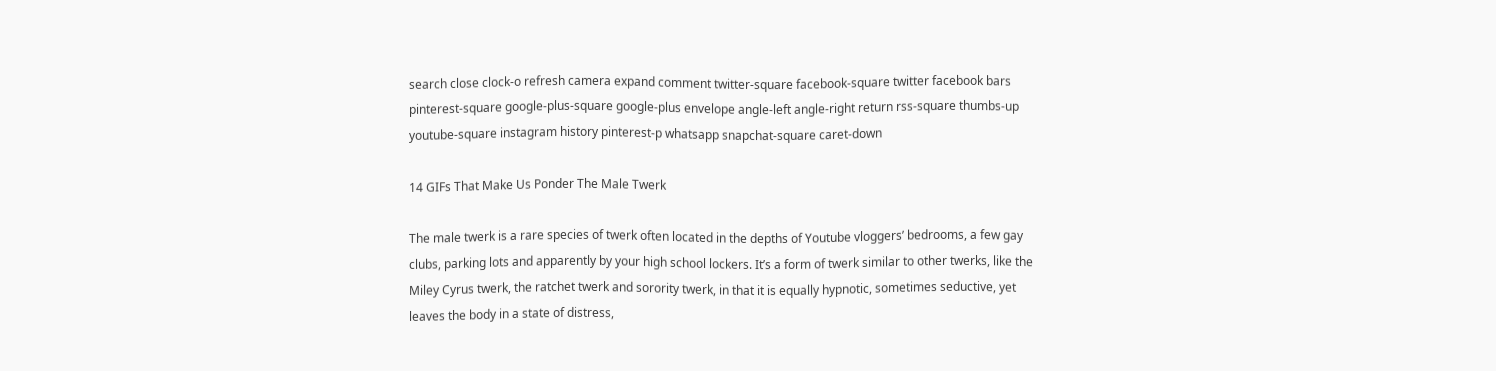search close clock-o refresh camera expand comment twitter-square facebook-square twitter facebook bars pinterest-square google-plus-square google-plus envelope angle-left angle-right return rss-square thumbs-up youtube-square instagram history pinterest-p whatsapp snapchat-square caret-down

14 GIFs That Make Us Ponder The Male Twerk

The male twerk is a rare species of twerk often located in the depths of Youtube vloggers’ bedrooms, a few gay clubs, parking lots and apparently by your high school lockers. It’s a form of twerk similar to other twerks, like the Miley Cyrus twerk, the ratchet twerk and sorority twerk, in that it is equally hypnotic, sometimes seductive, yet leaves the body in a state of distress,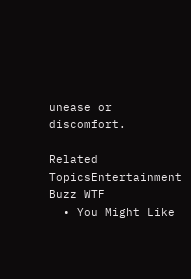unease or discomfort.

Related TopicsEntertainment Buzz WTF
  • You Might Like